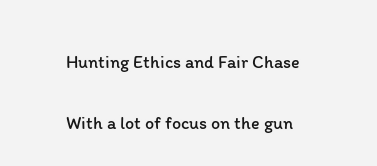Hunting Ethics and Fair Chase

With a lot of focus on the gun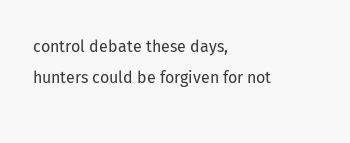control debate these days, hunters could be forgiven for not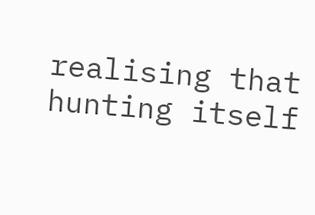realising that hunting itself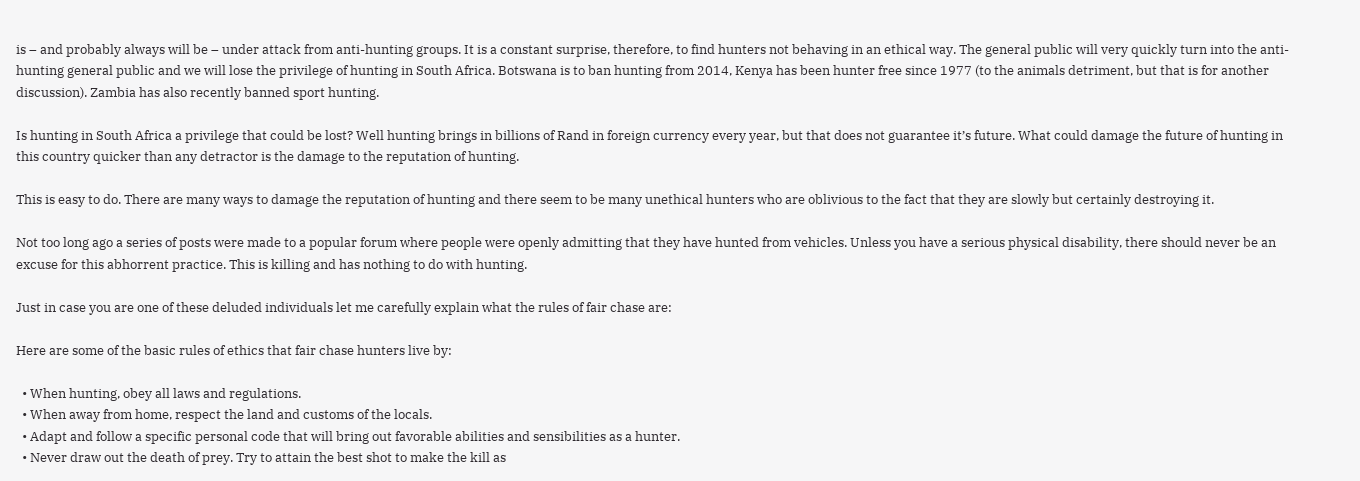is – and probably always will be – under attack from anti-hunting groups. It is a constant surprise, therefore, to find hunters not behaving in an ethical way. The general public will very quickly turn into the anti-hunting general public and we will lose the privilege of hunting in South Africa. Botswana is to ban hunting from 2014, Kenya has been hunter free since 1977 (to the animals detriment, but that is for another discussion). Zambia has also recently banned sport hunting.

Is hunting in South Africa a privilege that could be lost? Well hunting brings in billions of Rand in foreign currency every year, but that does not guarantee it’s future. What could damage the future of hunting in this country quicker than any detractor is the damage to the reputation of hunting.

This is easy to do. There are many ways to damage the reputation of hunting and there seem to be many unethical hunters who are oblivious to the fact that they are slowly but certainly destroying it.

Not too long ago a series of posts were made to a popular forum where people were openly admitting that they have hunted from vehicles. Unless you have a serious physical disability, there should never be an excuse for this abhorrent practice. This is killing and has nothing to do with hunting.

Just in case you are one of these deluded individuals let me carefully explain what the rules of fair chase are:

Here are some of the basic rules of ethics that fair chase hunters live by:

  • When hunting, obey all laws and regulations.
  • When away from home, respect the land and customs of the locals.
  • Adapt and follow a specific personal code that will bring out favorable abilities and sensibilities as a hunter.
  • Never draw out the death of prey. Try to attain the best shot to make the kill as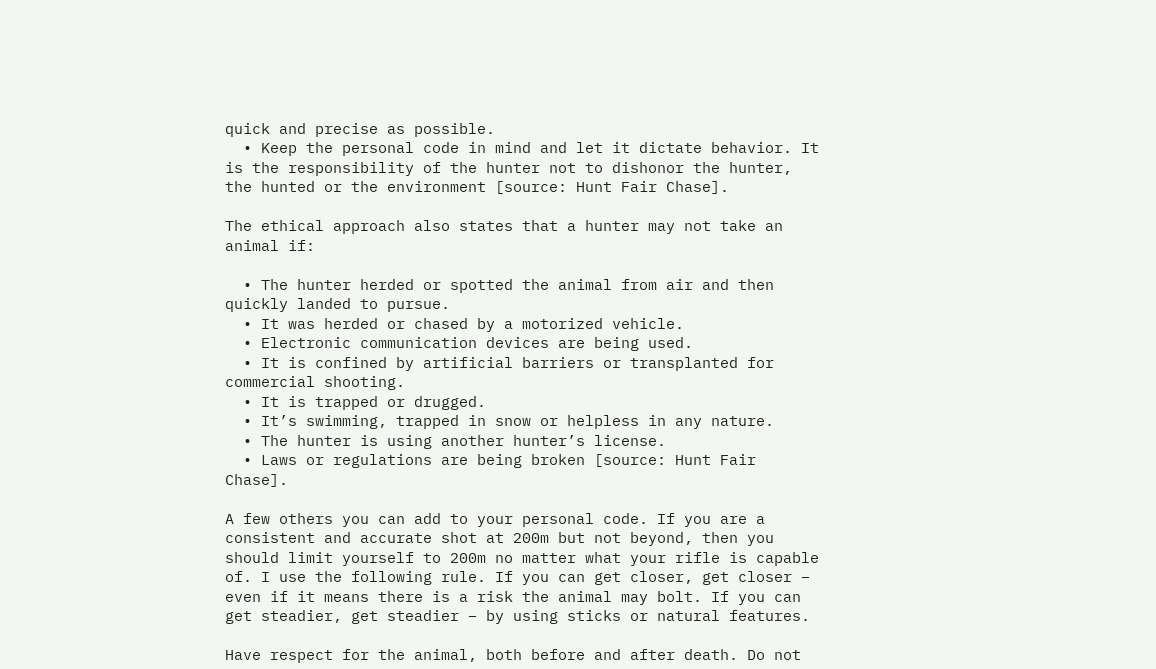quick and precise as possible.
  • Keep the personal code in mind and let it dictate behavior. It is the responsibility of the hunter not to dishonor the hunter, the hunted or the environment [source: Hunt Fair Chase].

The ethical approach also states that a hunter may not take an animal if:

  • The hunter herded or spotted the animal from air and then quickly landed to pursue.
  • It was herded or chased by a motorized vehicle.
  • Electronic communication devices are being used.
  • It is confined by artificial barriers or transplanted for commercial shooting.
  • It is trapped or drugged.
  • It’s swimming, trapped in snow or helpless in any nature.
  • The hunter is using another hunter’s license.
  • Laws or regulations are being broken [source: Hunt Fair Chase].

A few others you can add to your personal code. If you are a consistent and accurate shot at 200m but not beyond, then you should limit yourself to 200m no matter what your rifle is capable of. I use the following rule. If you can get closer, get closer – even if it means there is a risk the animal may bolt. If you can get steadier, get steadier – by using sticks or natural features.

Have respect for the animal, both before and after death. Do not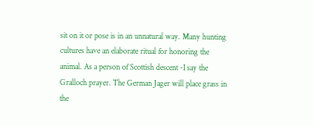sit on it or pose is in an unnatural way. Many hunting cultures have an elaborate ritual for honoring the animal. As a person of Scottish descent -I say the Gralloch prayer. The German Jager will place grass in the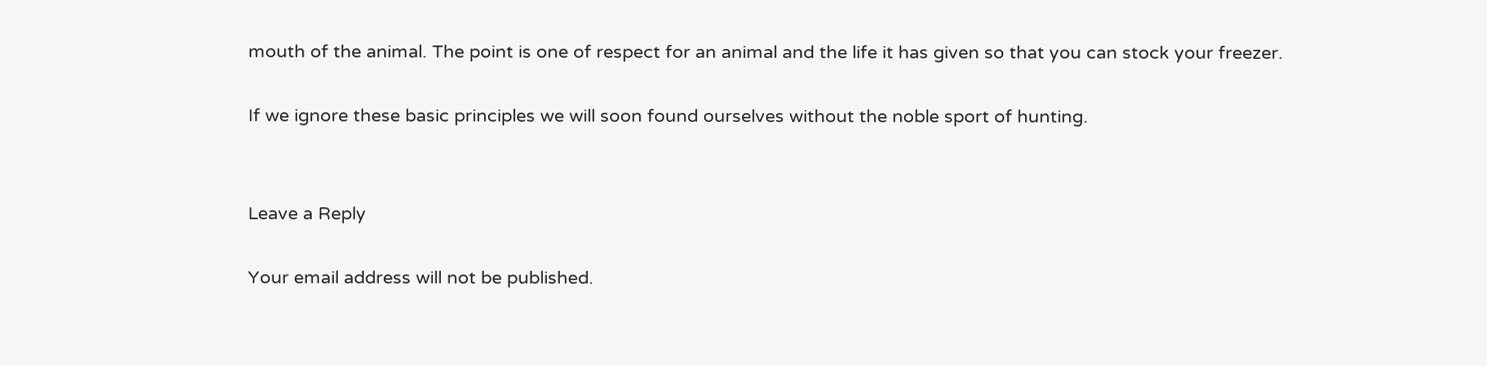mouth of the animal. The point is one of respect for an animal and the life it has given so that you can stock your freezer.

If we ignore these basic principles we will soon found ourselves without the noble sport of hunting.


Leave a Reply

Your email address will not be published.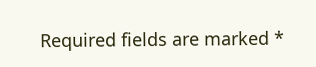Required fields are marked *